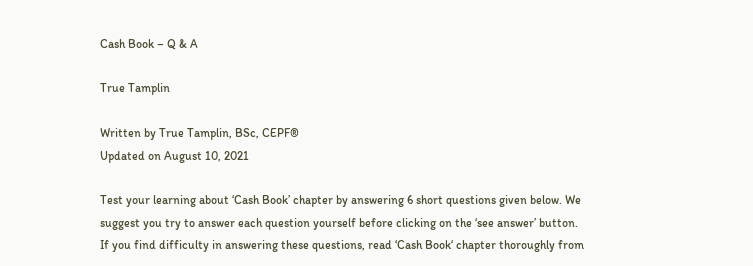Cash Book – Q & A

True Tamplin

Written by True Tamplin, BSc, CEPF®
Updated on August 10, 2021

Test your learning about ‘Cash Book’ chapter by answering 6 short questions given below. We suggest you try to answer each question yourself before clicking on the ‘see answer’ button.
If you find difficulty in answering these questions, read ‘Cash Book‘ chapter thoroughly from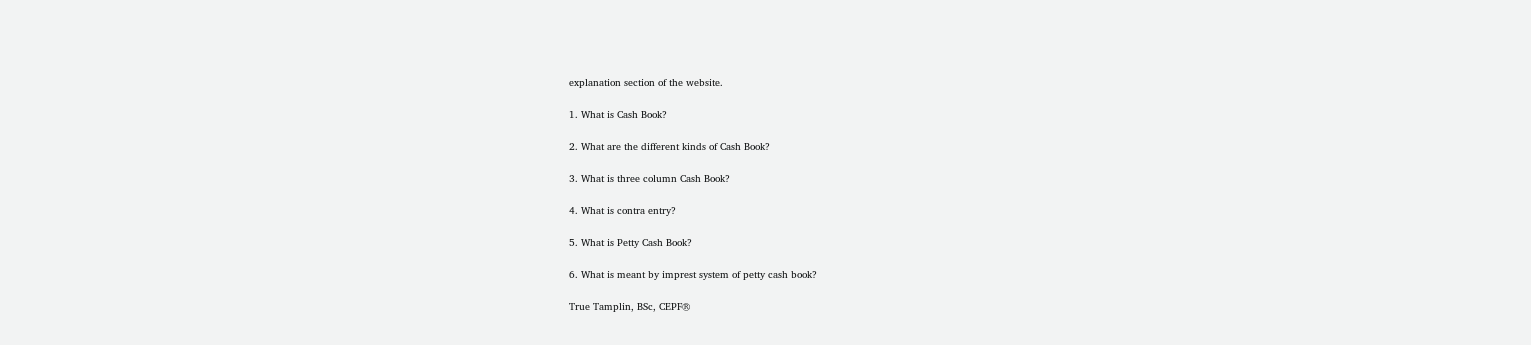explanation section of the website.

1. What is Cash Book?

2. What are the different kinds of Cash Book?

3. What is three column Cash Book?

4. What is contra entry?

5. What is Petty Cash Book?

6. What is meant by imprest system of petty cash book?

True Tamplin, BSc, CEPF®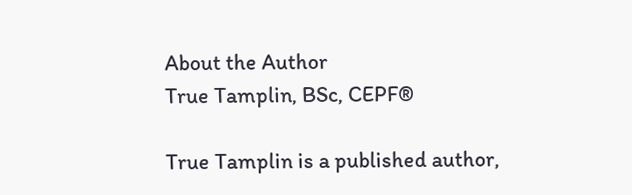About the Author
True Tamplin, BSc, CEPF®

True Tamplin is a published author,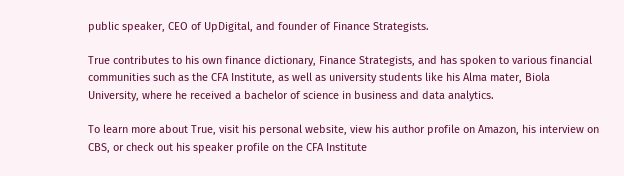public speaker, CEO of UpDigital, and founder of Finance Strategists.

True contributes to his own finance dictionary, Finance Strategists, and has spoken to various financial communities such as the CFA Institute, as well as university students like his Alma mater, Biola University, where he received a bachelor of science in business and data analytics.

To learn more about True, visit his personal website, view his author profile on Amazon, his interview on CBS, or check out his speaker profile on the CFA Institute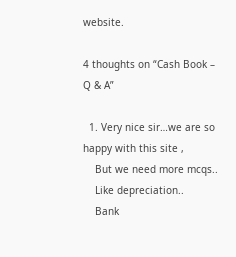website.

4 thoughts on “Cash Book – Q & A”

  1. Very nice sir…we are so happy with this site ,
    But we need more mcqs..
    Like depreciation..
    Bank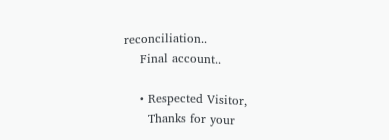reconciliation..
    Final account..

    • Respected Visitor,
      Thanks for your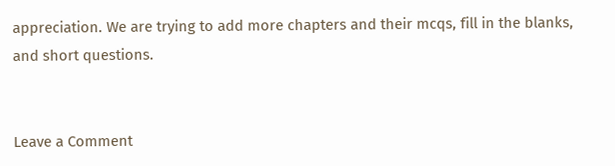appreciation. We are trying to add more chapters and their mcqs, fill in the blanks, and short questions.


Leave a Comment